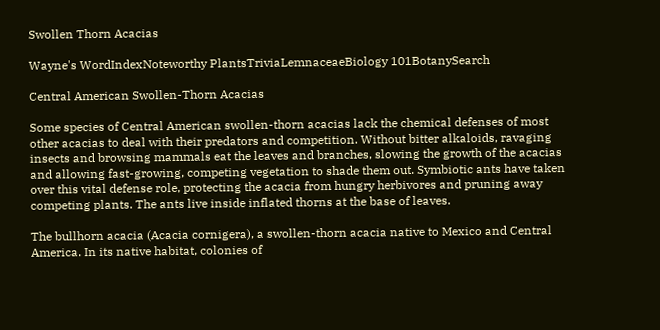Swollen Thorn Acacias

Wayne's WordIndexNoteworthy PlantsTriviaLemnaceaeBiology 101BotanySearch

Central American Swollen-Thorn Acacias

Some species of Central American swollen-thorn acacias lack the chemical defenses of most other acacias to deal with their predators and competition. Without bitter alkaloids, ravaging insects and browsing mammals eat the leaves and branches, slowing the growth of the acacias and allowing fast-growing, competing vegetation to shade them out. Symbiotic ants have taken over this vital defense role, protecting the acacia from hungry herbivores and pruning away competing plants. The ants live inside inflated thorns at the base of leaves.

The bullhorn acacia (Acacia cornigera), a swollen-thorn acacia native to Mexico and Central America. In its native habitat, colonies of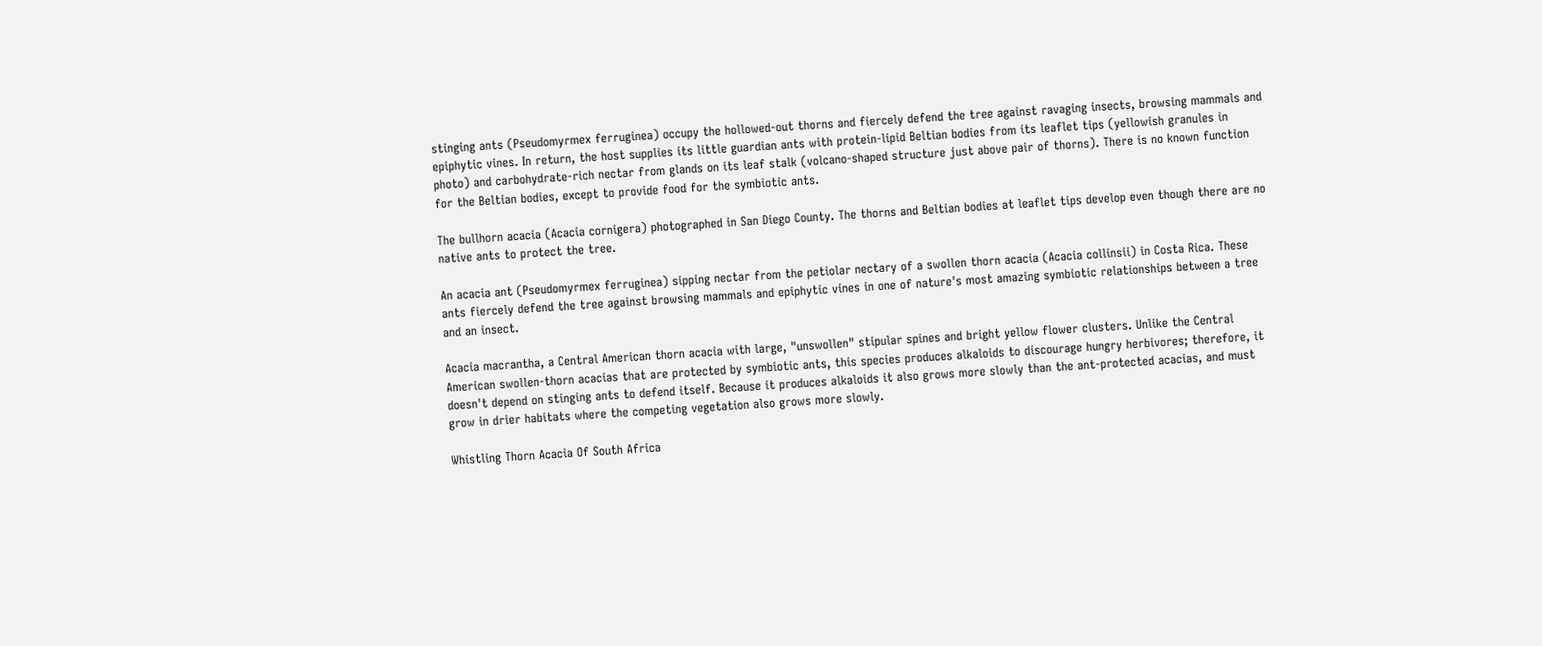stinging ants (Pseudomyrmex ferruginea) occupy the hollowed-out thorns and fiercely defend the tree against ravaging insects, browsing mammals and epiphytic vines. In return, the host supplies its little guardian ants with protein-lipid Beltian bodies from its leaflet tips (yellowish granules in photo) and carbohydrate-rich nectar from glands on its leaf stalk (volcano-shaped structure just above pair of thorns). There is no known function for the Beltian bodies, except to provide food for the symbiotic ants.

The bullhorn acacia (Acacia cornigera) photographed in San Diego County. The thorns and Beltian bodies at leaflet tips develop even though there are no native ants to protect the tree.

An acacia ant (Pseudomyrmex ferruginea) sipping nectar from the petiolar nectary of a swollen thorn acacia (Acacia collinsii) in Costa Rica. These ants fiercely defend the tree against browsing mammals and epiphytic vines in one of nature's most amazing symbiotic relationships between a tree and an insect.

Acacia macrantha, a Central American thorn acacia with large, "unswollen" stipular spines and bright yellow flower clusters. Unlike the Central American swollen-thorn acacias that are protected by symbiotic ants, this species produces alkaloids to discourage hungry herbivores; therefore, it doesn't depend on stinging ants to defend itself. Because it produces alkaloids it also grows more slowly than the ant-protected acacias, and must grow in drier habitats where the competing vegetation also grows more slowly.

Whistling Thorn Acacia Of South Africa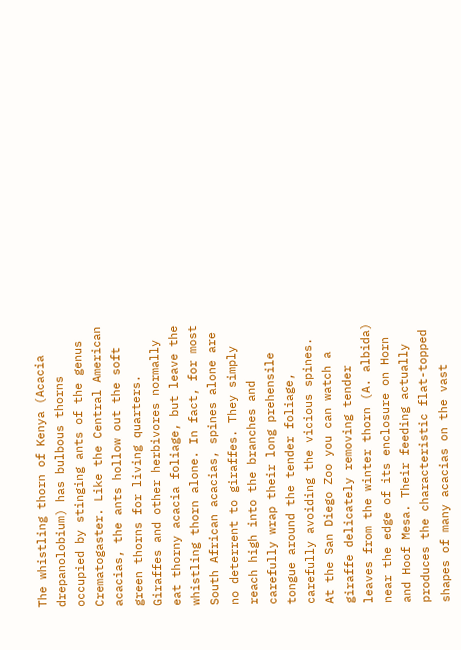The whistling thorn of Kenya (Acacia drepanolobium) has bulbous thorns occupied by stinging ants of the genus Crematogaster. Like the Central American acacias, the ants hollow out the soft green thorns for living quarters. Giraffes and other herbivores normally eat thorny acacia foliage, but leave the whistling thorn alone. In fact, for most South African acacias, spines alone are no deterrent to giraffes. They simply reach high into the branches and carefully wrap their long prehensile tongue around the tender foliage, carefully avoiding the vicious spines. At the San Diego Zoo you can watch a giraffe delicately removing tender leaves from the winter thorn (A. albida) near the edge of its enclosure on Horn and Hoof Mesa. Their feeding actually produces the characteristic flat-topped shapes of many acacias on the vast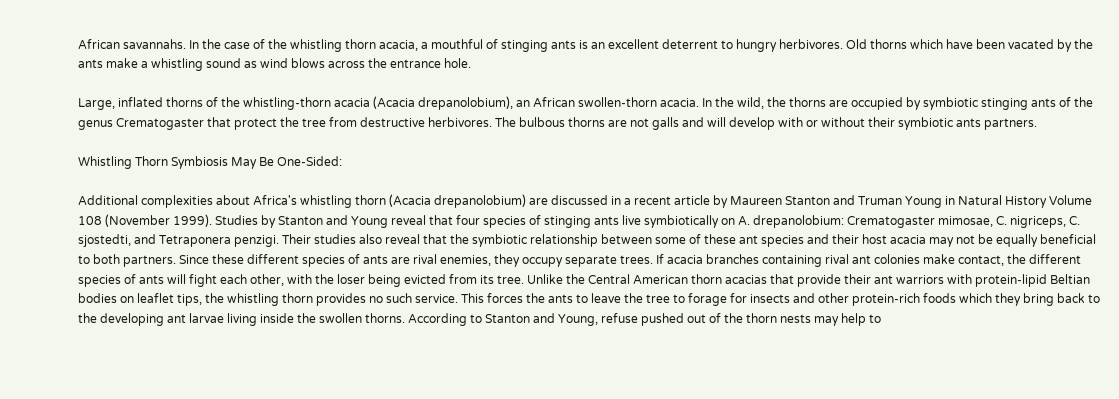African savannahs. In the case of the whistling thorn acacia, a mouthful of stinging ants is an excellent deterrent to hungry herbivores. Old thorns which have been vacated by the ants make a whistling sound as wind blows across the entrance hole.

Large, inflated thorns of the whistling-thorn acacia (Acacia drepanolobium), an African swollen-thorn acacia. In the wild, the thorns are occupied by symbiotic stinging ants of the genus Crematogaster that protect the tree from destructive herbivores. The bulbous thorns are not galls and will develop with or without their symbiotic ants partners.

Whistling Thorn Symbiosis May Be One-Sided:

Additional complexities about Africa's whistling thorn (Acacia drepanolobium) are discussed in a recent article by Maureen Stanton and Truman Young in Natural History Volume 108 (November 1999). Studies by Stanton and Young reveal that four species of stinging ants live symbiotically on A. drepanolobium: Crematogaster mimosae, C. nigriceps, C. sjostedti, and Tetraponera penzigi. Their studies also reveal that the symbiotic relationship between some of these ant species and their host acacia may not be equally beneficial to both partners. Since these different species of ants are rival enemies, they occupy separate trees. If acacia branches containing rival ant colonies make contact, the different species of ants will fight each other, with the loser being evicted from its tree. Unlike the Central American thorn acacias that provide their ant warriors with protein-lipid Beltian bodies on leaflet tips, the whistling thorn provides no such service. This forces the ants to leave the tree to forage for insects and other protein-rich foods which they bring back to the developing ant larvae living inside the swollen thorns. According to Stanton and Young, refuse pushed out of the thorn nests may help to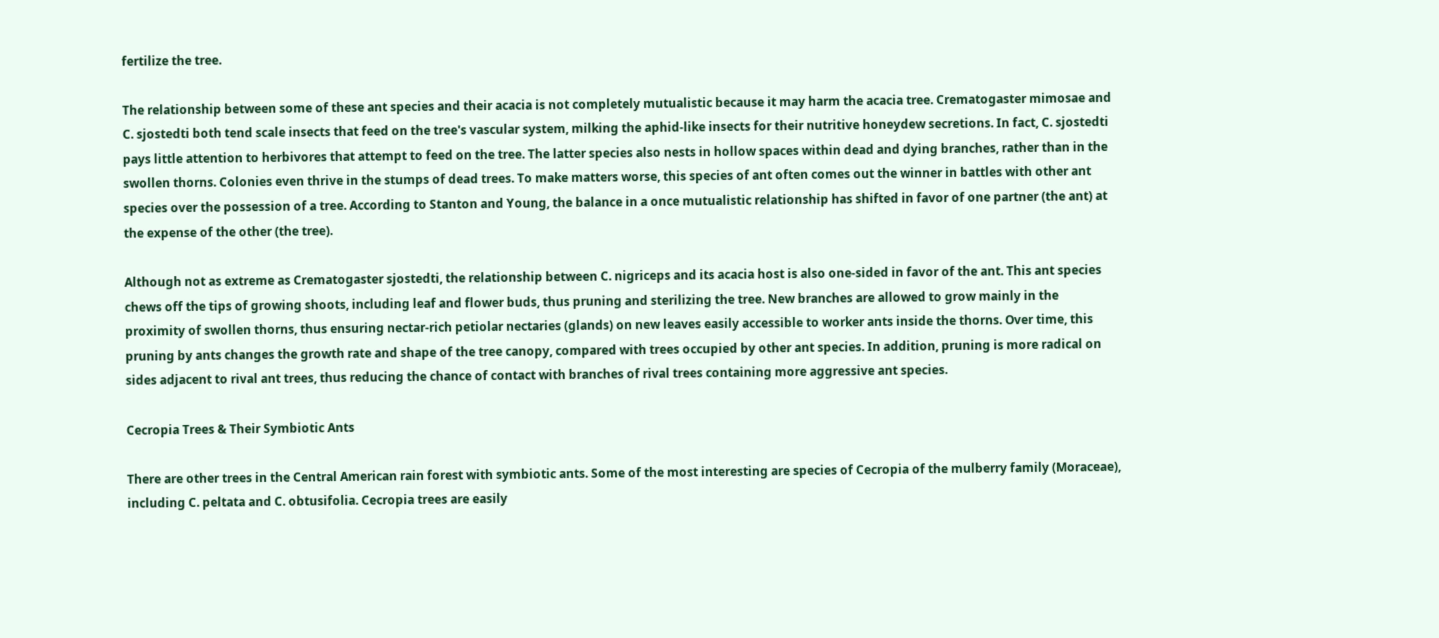fertilize the tree.

The relationship between some of these ant species and their acacia is not completely mutualistic because it may harm the acacia tree. Crematogaster mimosae and C. sjostedti both tend scale insects that feed on the tree's vascular system, milking the aphid-like insects for their nutritive honeydew secretions. In fact, C. sjostedti pays little attention to herbivores that attempt to feed on the tree. The latter species also nests in hollow spaces within dead and dying branches, rather than in the swollen thorns. Colonies even thrive in the stumps of dead trees. To make matters worse, this species of ant often comes out the winner in battles with other ant species over the possession of a tree. According to Stanton and Young, the balance in a once mutualistic relationship has shifted in favor of one partner (the ant) at the expense of the other (the tree).

Although not as extreme as Crematogaster sjostedti, the relationship between C. nigriceps and its acacia host is also one-sided in favor of the ant. This ant species chews off the tips of growing shoots, including leaf and flower buds, thus pruning and sterilizing the tree. New branches are allowed to grow mainly in the proximity of swollen thorns, thus ensuring nectar-rich petiolar nectaries (glands) on new leaves easily accessible to worker ants inside the thorns. Over time, this pruning by ants changes the growth rate and shape of the tree canopy, compared with trees occupied by other ant species. In addition, pruning is more radical on sides adjacent to rival ant trees, thus reducing the chance of contact with branches of rival trees containing more aggressive ant species.

Cecropia Trees & Their Symbiotic Ants

There are other trees in the Central American rain forest with symbiotic ants. Some of the most interesting are species of Cecropia of the mulberry family (Moraceae), including C. peltata and C. obtusifolia. Cecropia trees are easily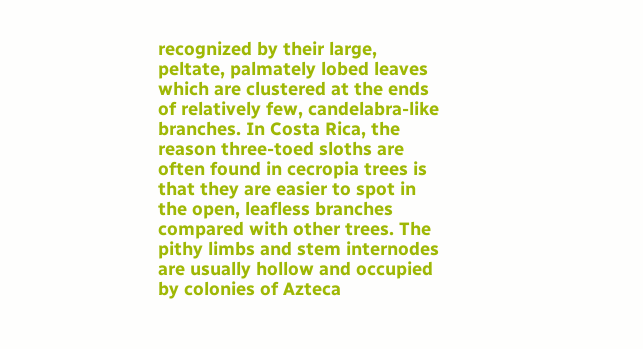recognized by their large, peltate, palmately lobed leaves which are clustered at the ends of relatively few, candelabra-like branches. In Costa Rica, the reason three-toed sloths are often found in cecropia trees is that they are easier to spot in the open, leafless branches compared with other trees. The pithy limbs and stem internodes are usually hollow and occupied by colonies of Azteca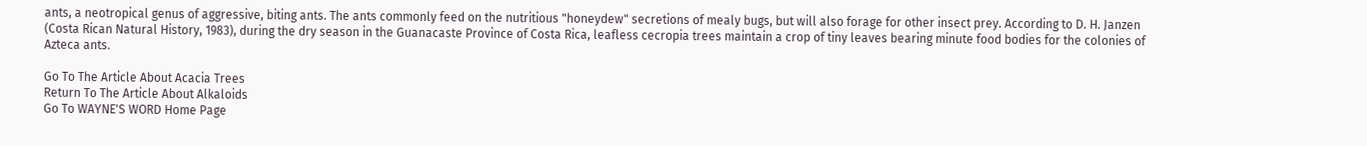ants, a neotropical genus of aggressive, biting ants. The ants commonly feed on the nutritious "honeydew" secretions of mealy bugs, but will also forage for other insect prey. According to D. H. Janzen (Costa Rican Natural History, 1983), during the dry season in the Guanacaste Province of Costa Rica, leafless cecropia trees maintain a crop of tiny leaves bearing minute food bodies for the colonies of Azteca ants.

Go To The Article About Acacia Trees
Return To The Article About Alkaloids
Go To WAYNE'S WORD Home Page